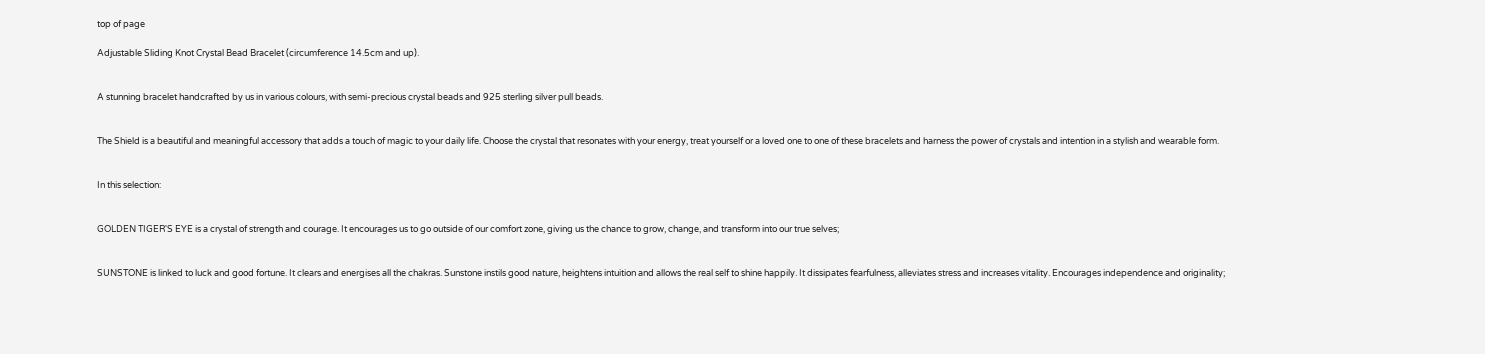top of page

Adjustable Sliding Knot Crystal Bead Bracelet (circumference 14.5cm and up).


A stunning bracelet handcrafted by us in various colours, with semi-precious crystal beads and 925 sterling silver pull beads.


The Shield is a beautiful and meaningful accessory that adds a touch of magic to your daily life. Choose the crystal that resonates with your energy, treat yourself or a loved one to one of these bracelets and harness the power of crystals and intention in a stylish and wearable form.


In this selection:


GOLDEN TIGER'S EYE is a crystal of strength and courage. It encourages us to go outside of our comfort zone, giving us the chance to grow, change, and transform into our true selves;


SUNSTONE is linked to luck and good fortune. It clears and energises all the chakras. Sunstone instils good nature, heightens intuition and allows the real self to shine happily. It dissipates fearfulness, alleviates stress and increases vitality. Encourages independence and originality;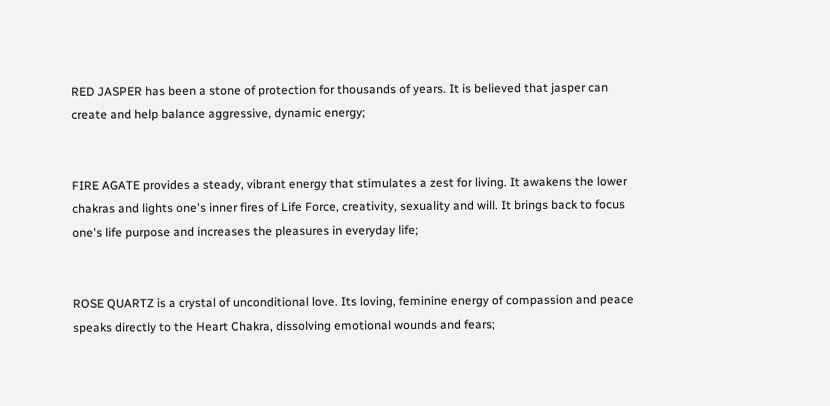RED JASPER has been a stone of protection for thousands of years. It is believed that jasper can create and help balance aggressive, dynamic energy;


FIRE AGATE provides a steady, vibrant energy that stimulates a zest for living. It awakens the lower chakras and lights one's inner fires of Life Force, creativity, sexuality and will. It brings back to focus one's life purpose and increases the pleasures in everyday life;


ROSE QUARTZ is a crystal of unconditional love. Its loving, feminine energy of compassion and peace speaks directly to the Heart Chakra, dissolving emotional wounds and fears;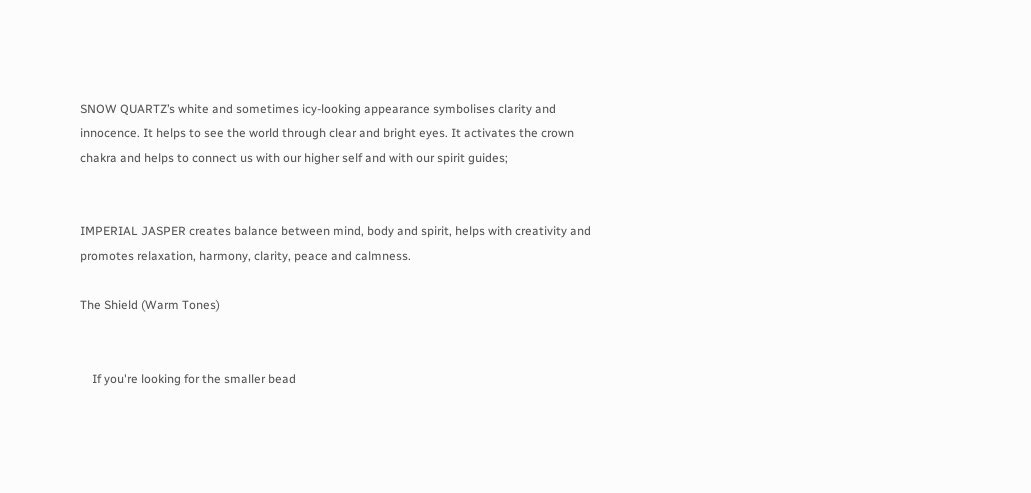SNOW QUARTZ’s white and sometimes icy-looking appearance symbolises clarity and innocence. It helps to see the world through clear and bright eyes. It activates the crown chakra and helps to connect us with our higher self and with our spirit guides;


IMPERIAL JASPER creates balance between mind, body and spirit, helps with creativity and promotes relaxation, harmony, clarity, peace and calmness.

The Shield (Warm Tones)


    If you're looking for the smaller bead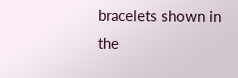bracelets shown in the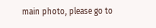main photo, please go to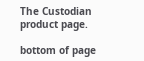The Custodian product page.

bottom of page